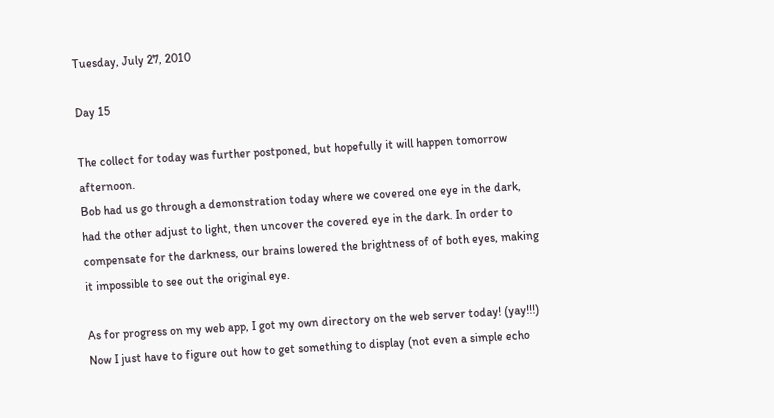Tuesday, July 27, 2010

Day 15

The collect for today was further postponed, but hopefully it will happen tomorrow afternoon.
Bob had us go through a demonstration today where we covered one eye in the dark, had the other adjust to light, then uncover the covered eye in the dark. In order to compensate for the darkness, our brains lowered the brightness of of both eyes, making it impossible to see out the original eye.

As for progress on my web app, I got my own directory on the web server today! (yay!!!) Now I just have to figure out how to get something to display (not even a simple echo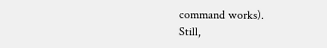command works).
Still,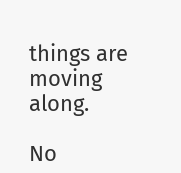things are moving along.

No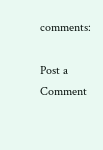comments:

Post a Comment